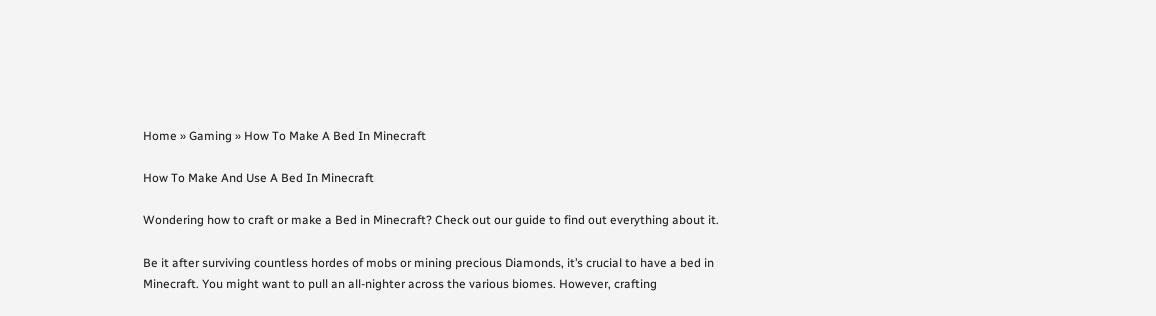Home » Gaming » How To Make A Bed In Minecraft

How To Make And Use A Bed In Minecraft

Wondering how to craft or make a Bed in Minecraft? Check out our guide to find out everything about it.

Be it after surviving countless hordes of mobs or mining precious Diamonds, it’s crucial to have a bed in Minecraft. You might want to pull an all-nighter across the various biomes. However, crafting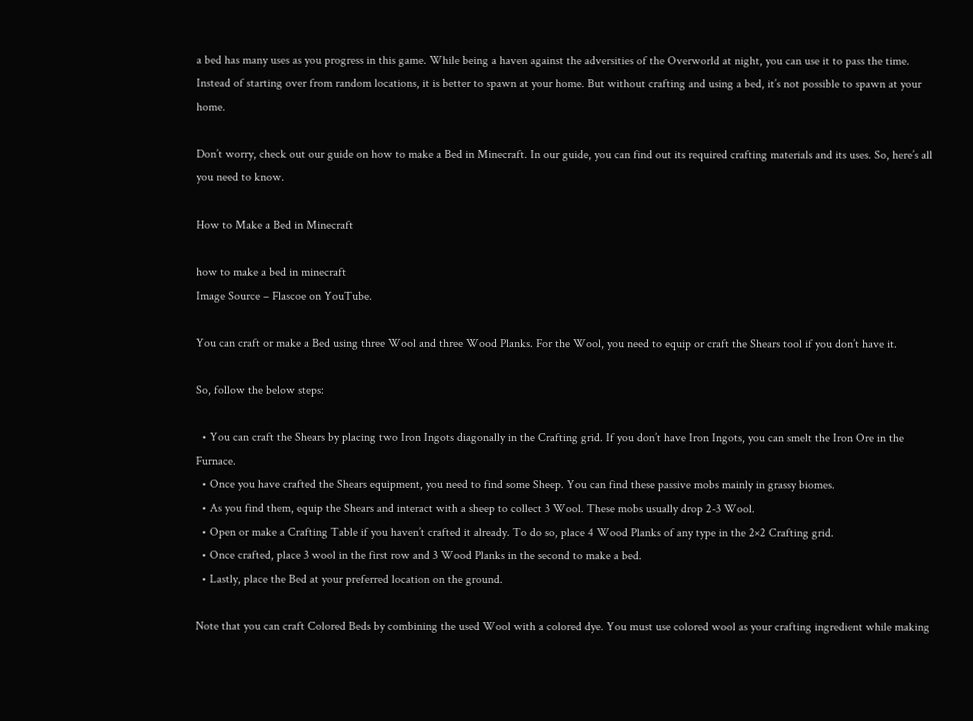a bed has many uses as you progress in this game. While being a haven against the adversities of the Overworld at night, you can use it to pass the time. Instead of starting over from random locations, it is better to spawn at your home. But without crafting and using a bed, it’s not possible to spawn at your home.

Don’t worry, check out our guide on how to make a Bed in Minecraft. In our guide, you can find out its required crafting materials and its uses. So, here’s all you need to know.

How to Make a Bed in Minecraft

how to make a bed in minecraft
Image Source – Flascoe on YouTube.

You can craft or make a Bed using three Wool and three Wood Planks. For the Wool, you need to equip or craft the Shears tool if you don’t have it.

So, follow the below steps:

  • You can craft the Shears by placing two Iron Ingots diagonally in the Crafting grid. If you don’t have Iron Ingots, you can smelt the Iron Ore in the Furnace.
  • Once you have crafted the Shears equipment, you need to find some Sheep. You can find these passive mobs mainly in grassy biomes.
  • As you find them, equip the Shears and interact with a sheep to collect 3 Wool. These mobs usually drop 2-3 Wool.
  • Open or make a Crafting Table if you haven’t crafted it already. To do so, place 4 Wood Planks of any type in the 2×2 Crafting grid.
  • Once crafted, place 3 wool in the first row and 3 Wood Planks in the second to make a bed.
  • Lastly, place the Bed at your preferred location on the ground.

Note that you can craft Colored Beds by combining the used Wool with a colored dye. You must use colored wool as your crafting ingredient while making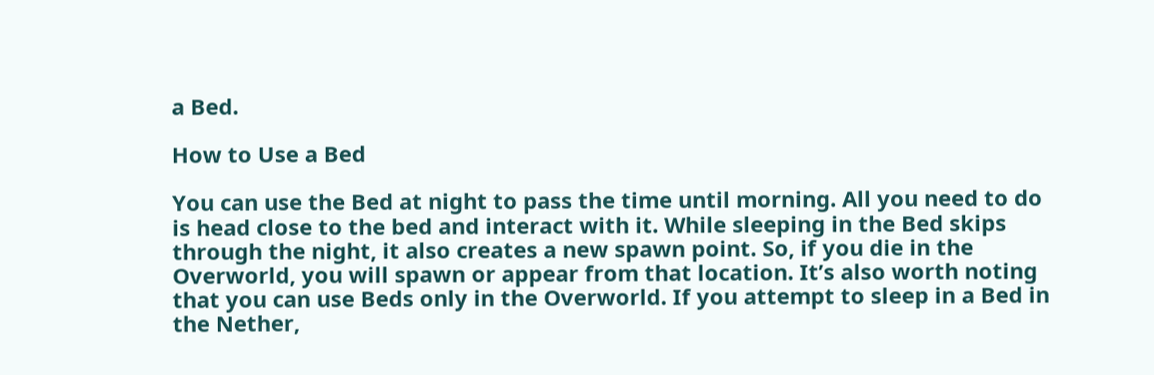a Bed.

How to Use a Bed

You can use the Bed at night to pass the time until morning. All you need to do is head close to the bed and interact with it. While sleeping in the Bed skips through the night, it also creates a new spawn point. So, if you die in the Overworld, you will spawn or appear from that location. It’s also worth noting that you can use Beds only in the Overworld. If you attempt to sleep in a Bed in the Nether,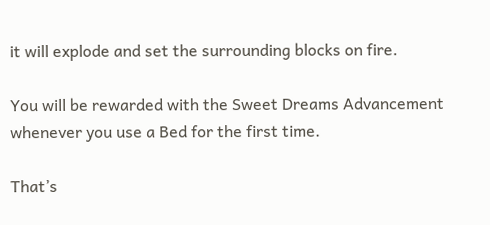it will explode and set the surrounding blocks on fire.

You will be rewarded with the Sweet Dreams Advancement whenever you use a Bed for the first time.

That’s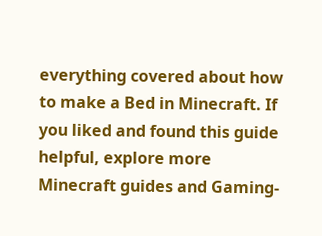everything covered about how to make a Bed in Minecraft. If you liked and found this guide helpful, explore more Minecraft guides and Gaming-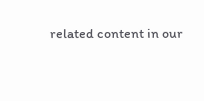related content in our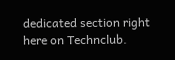dedicated section right here on Technclub.